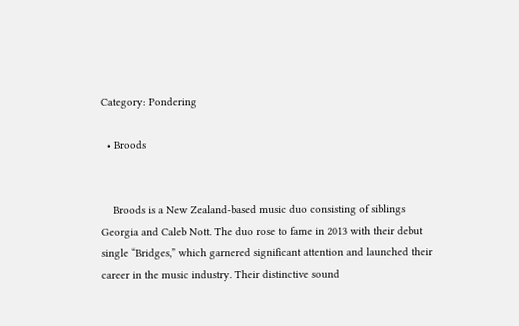Category: Pondering

  • Broods


    Broods is a New Zealand-based music duo consisting of siblings Georgia and Caleb Nott. The duo rose to fame in 2013 with their debut single “Bridges,” which garnered significant attention and launched their career in the music industry. Their distinctive sound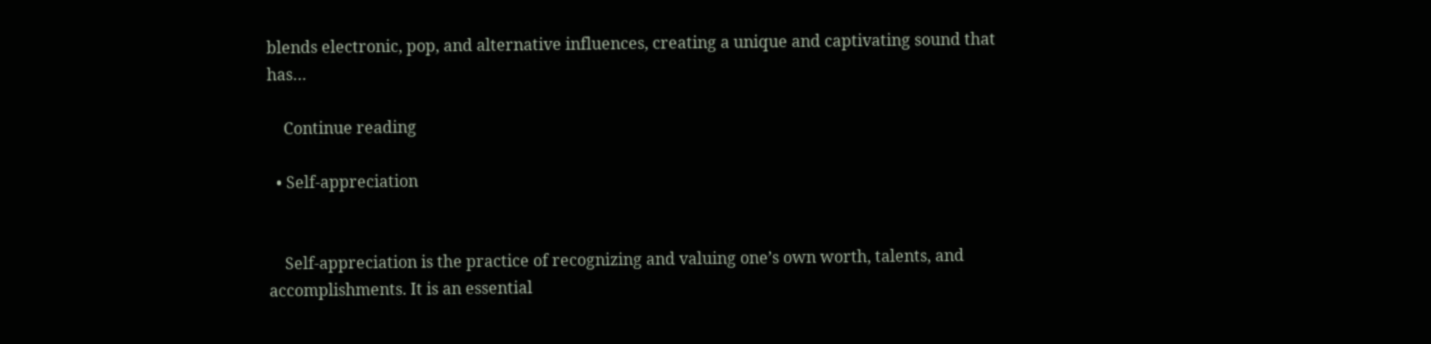blends electronic, pop, and alternative influences, creating a unique and captivating sound that has…

    Continue reading

  • Self-appreciation


    Self-appreciation is the practice of recognizing and valuing one’s own worth, talents, and accomplishments. It is an essential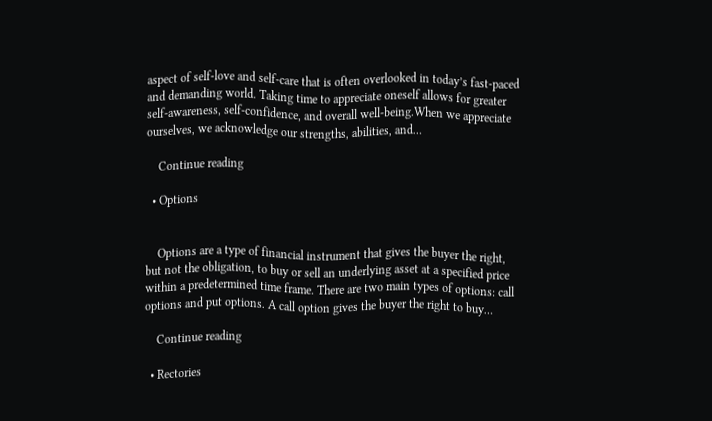aspect of self-love and self-care that is often overlooked in today’s fast-paced and demanding world. Taking time to appreciate oneself allows for greater self-awareness, self-confidence, and overall well-being.When we appreciate ourselves, we acknowledge our strengths, abilities, and…

    Continue reading

  • Options


    Options are a type of financial instrument that gives the buyer the right, but not the obligation, to buy or sell an underlying asset at a specified price within a predetermined time frame. There are two main types of options: call options and put options. A call option gives the buyer the right to buy…

    Continue reading

  • Rectories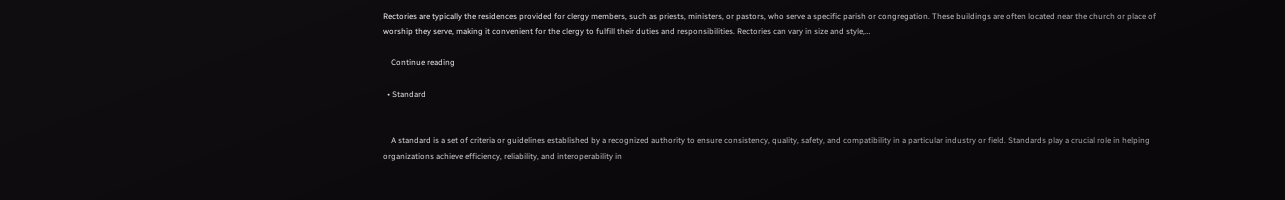Rectories are typically the residences provided for clergy members, such as priests, ministers, or pastors, who serve a specific parish or congregation. These buildings are often located near the church or place of worship they serve, making it convenient for the clergy to fulfill their duties and responsibilities. Rectories can vary in size and style,…

    Continue reading

  • Standard


    A standard is a set of criteria or guidelines established by a recognized authority to ensure consistency, quality, safety, and compatibility in a particular industry or field. Standards play a crucial role in helping organizations achieve efficiency, reliability, and interoperability in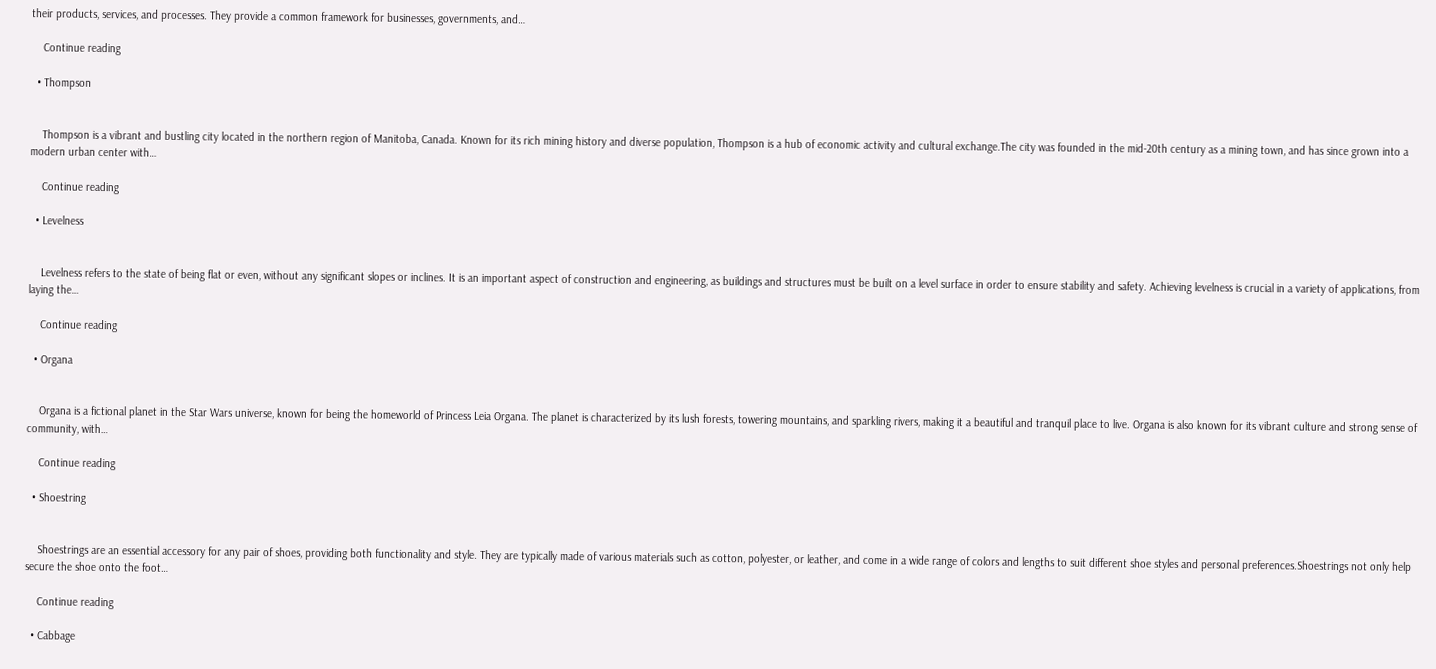their products, services, and processes. They provide a common framework for businesses, governments, and…

    Continue reading

  • Thompson


    Thompson is a vibrant and bustling city located in the northern region of Manitoba, Canada. Known for its rich mining history and diverse population, Thompson is a hub of economic activity and cultural exchange.The city was founded in the mid-20th century as a mining town, and has since grown into a modern urban center with…

    Continue reading

  • Levelness


    Levelness refers to the state of being flat or even, without any significant slopes or inclines. It is an important aspect of construction and engineering, as buildings and structures must be built on a level surface in order to ensure stability and safety. Achieving levelness is crucial in a variety of applications, from laying the…

    Continue reading

  • Organa


    Organa is a fictional planet in the Star Wars universe, known for being the homeworld of Princess Leia Organa. The planet is characterized by its lush forests, towering mountains, and sparkling rivers, making it a beautiful and tranquil place to live. Organa is also known for its vibrant culture and strong sense of community, with…

    Continue reading

  • Shoestring


    Shoestrings are an essential accessory for any pair of shoes, providing both functionality and style. They are typically made of various materials such as cotton, polyester, or leather, and come in a wide range of colors and lengths to suit different shoe styles and personal preferences.Shoestrings not only help secure the shoe onto the foot…

    Continue reading

  • Cabbage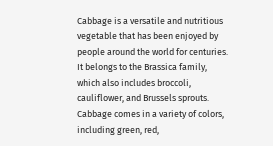Cabbage is a versatile and nutritious vegetable that has been enjoyed by people around the world for centuries. It belongs to the Brassica family, which also includes broccoli, cauliflower, and Brussels sprouts. Cabbage comes in a variety of colors, including green, red,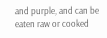and purple, and can be eaten raw or cooked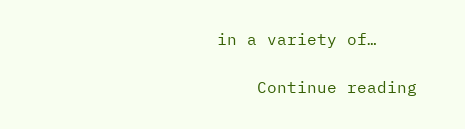in a variety of…

    Continue reading